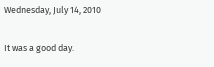Wednesday, July 14, 2010

It was a good day.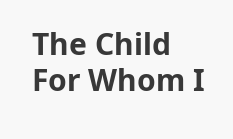The Child For Whom I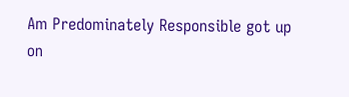Am Predominately Responsible got up on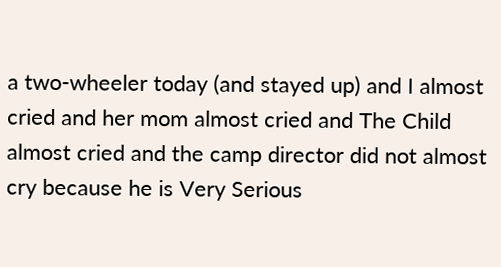a two-wheeler today (and stayed up) and I almost cried and her mom almost cried and The Child almost cried and the camp director did not almost cry because he is Very Serious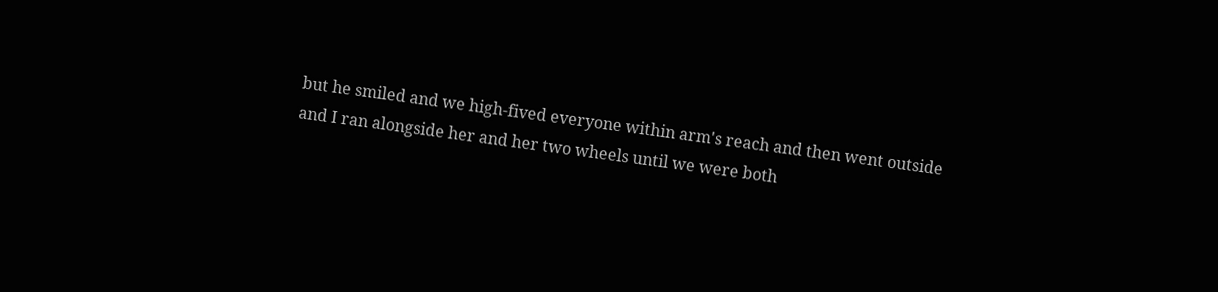but he smiled and we high-fived everyone within arm's reach and then went outside and I ran alongside her and her two wheels until we were both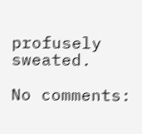profusely sweated.

No comments: